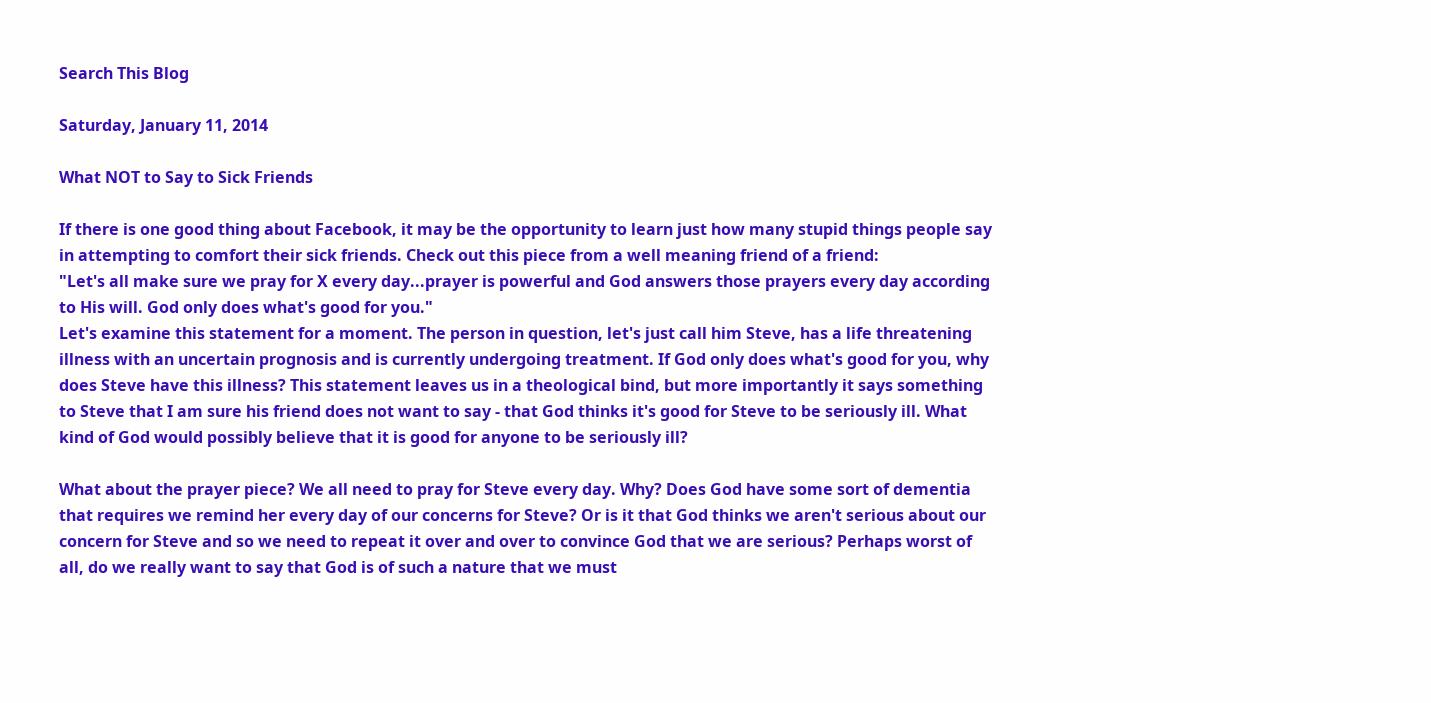Search This Blog

Saturday, January 11, 2014

What NOT to Say to Sick Friends

If there is one good thing about Facebook, it may be the opportunity to learn just how many stupid things people say in attempting to comfort their sick friends. Check out this piece from a well meaning friend of a friend:
"Let's all make sure we pray for X every day...prayer is powerful and God answers those prayers every day according to His will. God only does what's good for you."
Let's examine this statement for a moment. The person in question, let's just call him Steve, has a life threatening illness with an uncertain prognosis and is currently undergoing treatment. If God only does what's good for you, why does Steve have this illness? This statement leaves us in a theological bind, but more importantly it says something to Steve that I am sure his friend does not want to say - that God thinks it's good for Steve to be seriously ill. What kind of God would possibly believe that it is good for anyone to be seriously ill?

What about the prayer piece? We all need to pray for Steve every day. Why? Does God have some sort of dementia that requires we remind her every day of our concerns for Steve? Or is it that God thinks we aren't serious about our concern for Steve and so we need to repeat it over and over to convince God that we are serious? Perhaps worst of all, do we really want to say that God is of such a nature that we must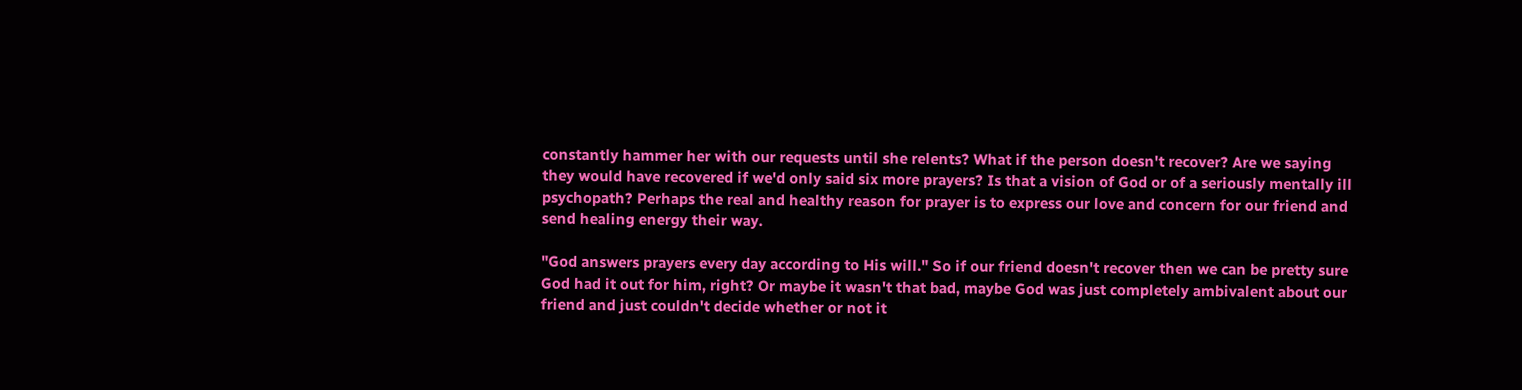constantly hammer her with our requests until she relents? What if the person doesn't recover? Are we saying they would have recovered if we'd only said six more prayers? Is that a vision of God or of a seriously mentally ill psychopath? Perhaps the real and healthy reason for prayer is to express our love and concern for our friend and send healing energy their way.

"God answers prayers every day according to His will." So if our friend doesn't recover then we can be pretty sure God had it out for him, right? Or maybe it wasn't that bad, maybe God was just completely ambivalent about our friend and just couldn't decide whether or not it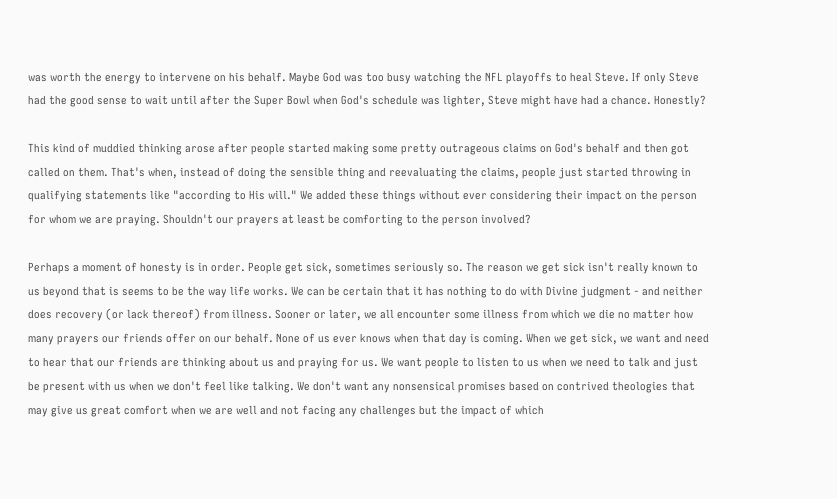was worth the energy to intervene on his behalf. Maybe God was too busy watching the NFL playoffs to heal Steve. If only Steve had the good sense to wait until after the Super Bowl when God's schedule was lighter, Steve might have had a chance. Honestly?

This kind of muddied thinking arose after people started making some pretty outrageous claims on God's behalf and then got called on them. That's when, instead of doing the sensible thing and reevaluating the claims, people just started throwing in qualifying statements like "according to His will." We added these things without ever considering their impact on the person for whom we are praying. Shouldn't our prayers at least be comforting to the person involved?

Perhaps a moment of honesty is in order. People get sick, sometimes seriously so. The reason we get sick isn't really known to us beyond that is seems to be the way life works. We can be certain that it has nothing to do with Divine judgment - and neither does recovery (or lack thereof) from illness. Sooner or later, we all encounter some illness from which we die no matter how many prayers our friends offer on our behalf. None of us ever knows when that day is coming. When we get sick, we want and need to hear that our friends are thinking about us and praying for us. We want people to listen to us when we need to talk and just be present with us when we don't feel like talking. We don't want any nonsensical promises based on contrived theologies that may give us great comfort when we are well and not facing any challenges but the impact of which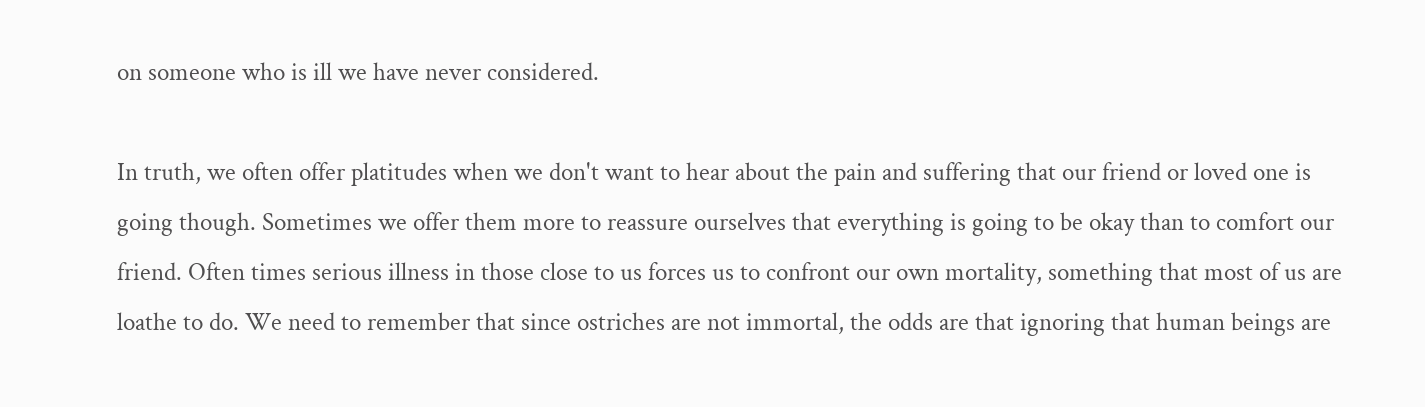on someone who is ill we have never considered.

In truth, we often offer platitudes when we don't want to hear about the pain and suffering that our friend or loved one is going though. Sometimes we offer them more to reassure ourselves that everything is going to be okay than to comfort our friend. Often times serious illness in those close to us forces us to confront our own mortality, something that most of us are loathe to do. We need to remember that since ostriches are not immortal, the odds are that ignoring that human beings are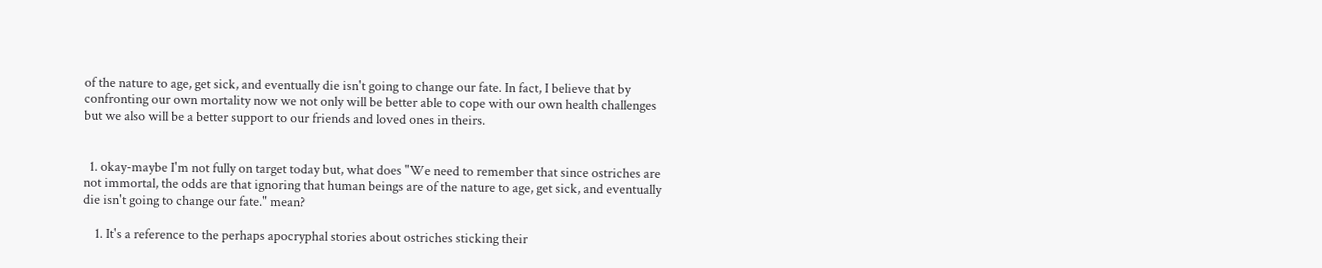of the nature to age, get sick, and eventually die isn't going to change our fate. In fact, I believe that by confronting our own mortality now we not only will be better able to cope with our own health challenges but we also will be a better support to our friends and loved ones in theirs.


  1. okay-maybe I'm not fully on target today but, what does "We need to remember that since ostriches are not immortal, the odds are that ignoring that human beings are of the nature to age, get sick, and eventually die isn't going to change our fate." mean?

    1. It's a reference to the perhaps apocryphal stories about ostriches sticking their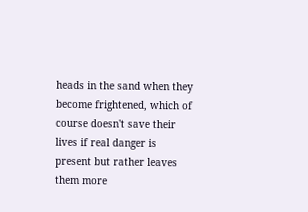heads in the sand when they become frightened, which of course doesn't save their lives if real danger is present but rather leaves them more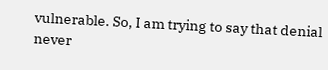vulnerable. So, I am trying to say that denial never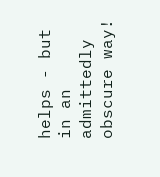helps - but in an admittedly obscure way!